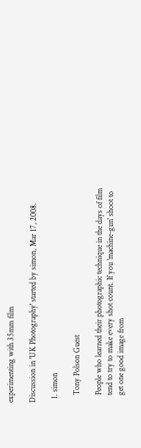experimenting with 35mm film

Discussion in 'UK Photography' started by simon, Mar 17, 2008.

  1. simon

    Tony Polson Guest

    People who learned their photographic technique in the days of film
    tend to try to make every shot count. If you 'machine-gun' shoot to
    get one good image from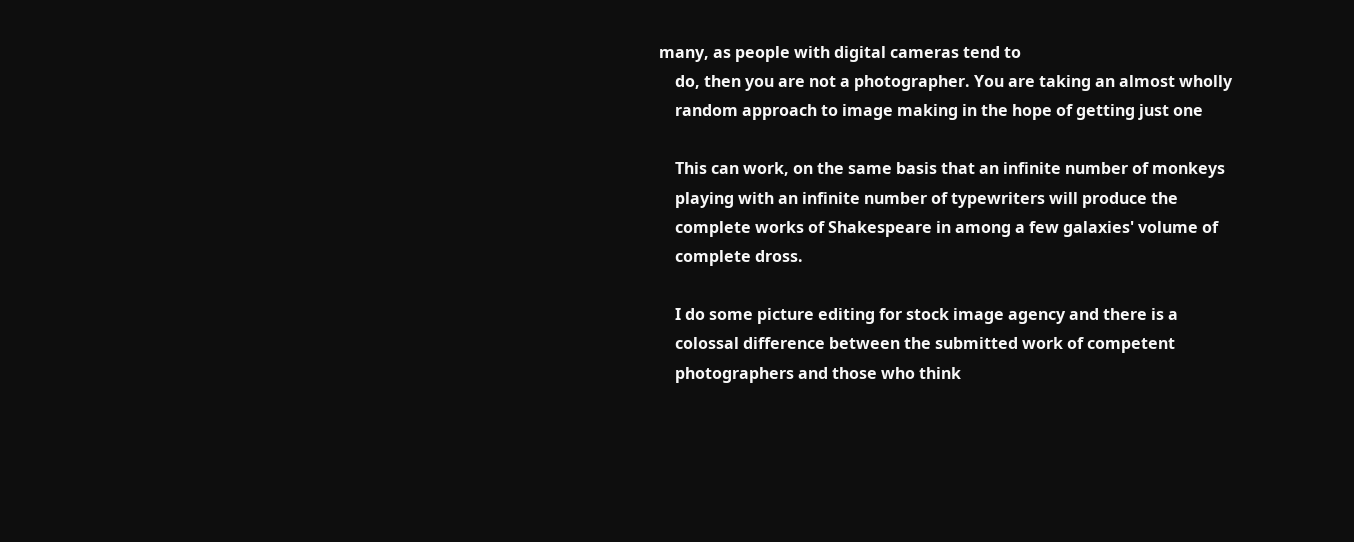many, as people with digital cameras tend to
    do, then you are not a photographer. You are taking an almost wholly
    random approach to image making in the hope of getting just one

    This can work, on the same basis that an infinite number of monkeys
    playing with an infinite number of typewriters will produce the
    complete works of Shakespeare in among a few galaxies' volume of
    complete dross.

    I do some picture editing for stock image agency and there is a
    colossal difference between the submitted work of competent
    photographers and those who think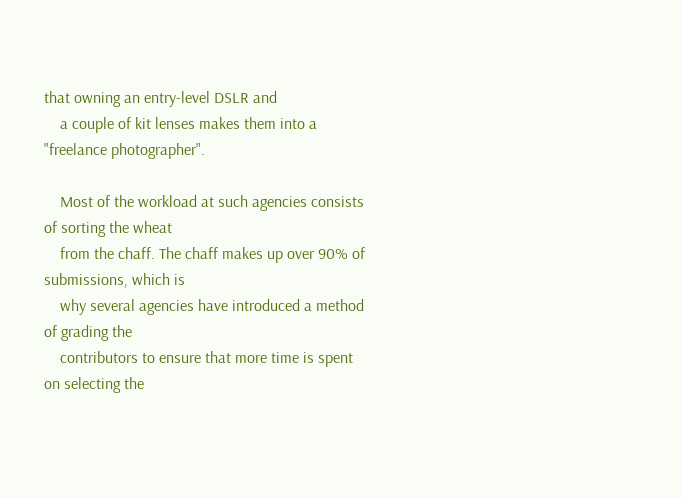that owning an entry-level DSLR and
    a couple of kit lenses makes them into a "freelance photographer".

    Most of the workload at such agencies consists of sorting the wheat
    from the chaff. The chaff makes up over 90% of submissions, which is
    why several agencies have introduced a method of grading the
    contributors to ensure that more time is spent on selecting the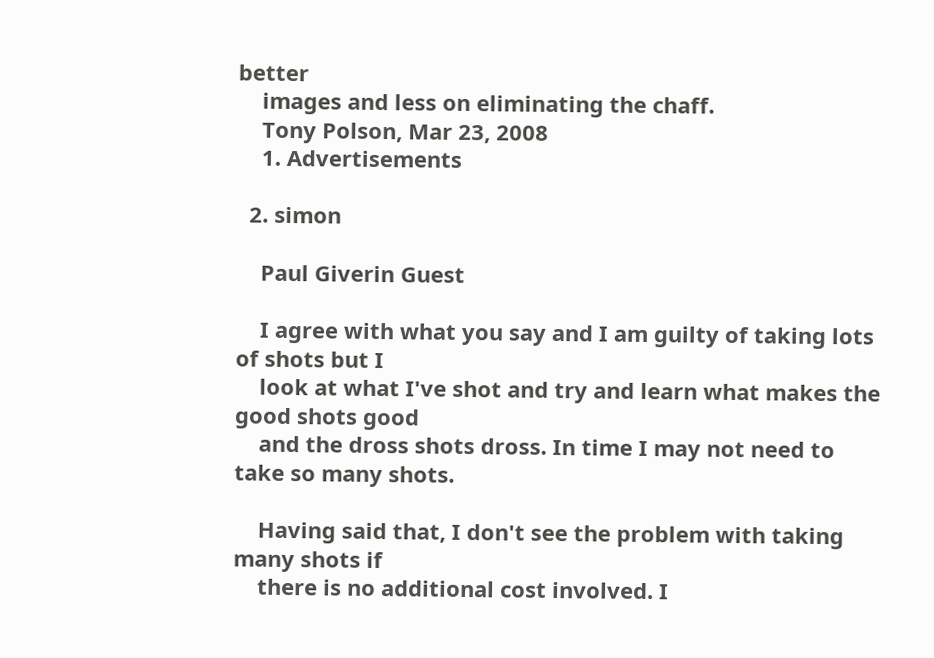better
    images and less on eliminating the chaff.
    Tony Polson, Mar 23, 2008
    1. Advertisements

  2. simon

    Paul Giverin Guest

    I agree with what you say and I am guilty of taking lots of shots but I
    look at what I've shot and try and learn what makes the good shots good
    and the dross shots dross. In time I may not need to take so many shots.

    Having said that, I don't see the problem with taking many shots if
    there is no additional cost involved. I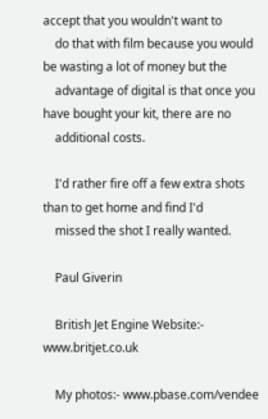accept that you wouldn't want to
    do that with film because you would be wasting a lot of money but the
    advantage of digital is that once you have bought your kit, there are no
    additional costs.

    I'd rather fire off a few extra shots than to get home and find I'd
    missed the shot I really wanted.

    Paul Giverin

    British Jet Engine Website:- www.britjet.co.uk

    My photos:- www.pbase.com/vendee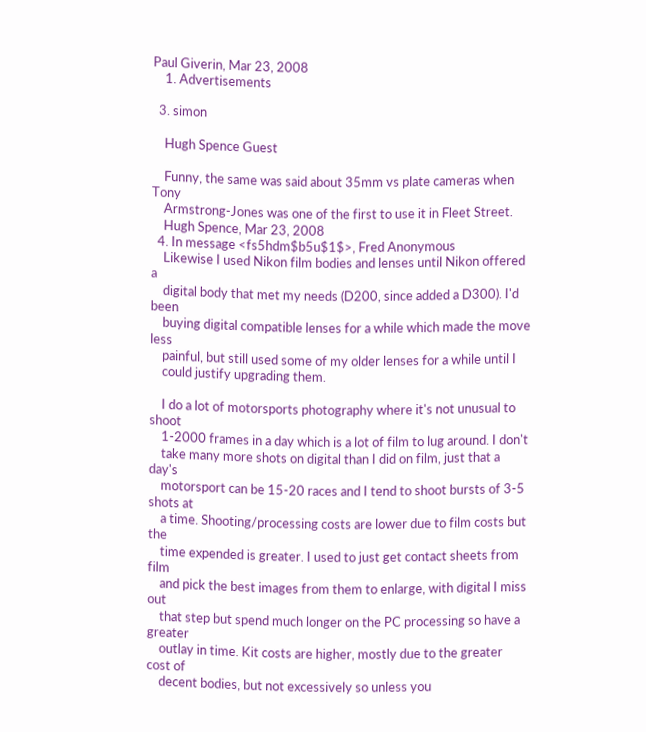Paul Giverin, Mar 23, 2008
    1. Advertisements

  3. simon

    Hugh Spence Guest

    Funny, the same was said about 35mm vs plate cameras when Tony
    Armstrong-Jones was one of the first to use it in Fleet Street.
    Hugh Spence, Mar 23, 2008
  4. In message <fs5hdm$b5u$1$>, Fred Anonymous
    Likewise I used Nikon film bodies and lenses until Nikon offered a
    digital body that met my needs (D200, since added a D300). I'd been
    buying digital compatible lenses for a while which made the move less
    painful, but still used some of my older lenses for a while until I
    could justify upgrading them.

    I do a lot of motorsports photography where it's not unusual to shoot
    1-2000 frames in a day which is a lot of film to lug around. I don't
    take many more shots on digital than I did on film, just that a day's
    motorsport can be 15-20 races and I tend to shoot bursts of 3-5 shots at
    a time. Shooting/processing costs are lower due to film costs but the
    time expended is greater. I used to just get contact sheets from film
    and pick the best images from them to enlarge, with digital I miss out
    that step but spend much longer on the PC processing so have a greater
    outlay in time. Kit costs are higher, mostly due to the greater cost of
    decent bodies, but not excessively so unless you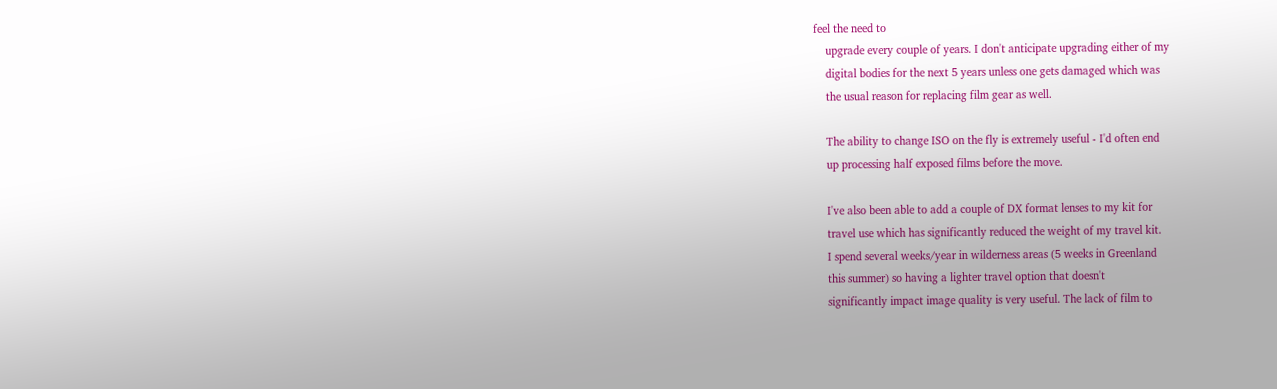feel the need to
    upgrade every couple of years. I don't anticipate upgrading either of my
    digital bodies for the next 5 years unless one gets damaged which was
    the usual reason for replacing film gear as well.

    The ability to change ISO on the fly is extremely useful - I'd often end
    up processing half exposed films before the move.

    I've also been able to add a couple of DX format lenses to my kit for
    travel use which has significantly reduced the weight of my travel kit.
    I spend several weeks/year in wilderness areas (5 weeks in Greenland
    this summer) so having a lighter travel option that doesn't
    significantly impact image quality is very useful. The lack of film to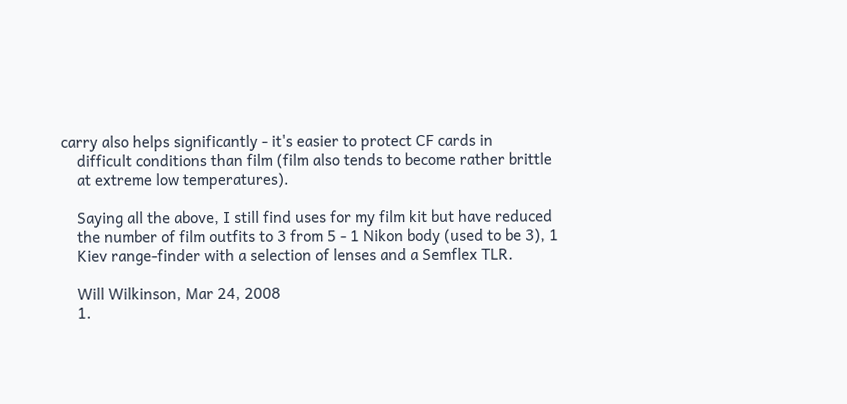carry also helps significantly - it's easier to protect CF cards in
    difficult conditions than film (film also tends to become rather brittle
    at extreme low temperatures).

    Saying all the above, I still find uses for my film kit but have reduced
    the number of film outfits to 3 from 5 - 1 Nikon body (used to be 3), 1
    Kiev range-finder with a selection of lenses and a Semflex TLR.

    Will Wilkinson, Mar 24, 2008
    1.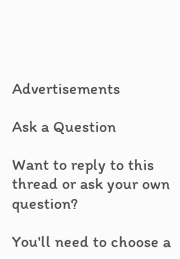Advertisements

Ask a Question

Want to reply to this thread or ask your own question?

You'll need to choose a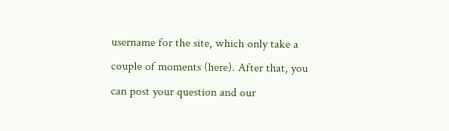username for the site, which only take a couple of moments (here). After that, you can post your question and our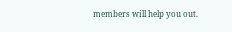members will help you out.